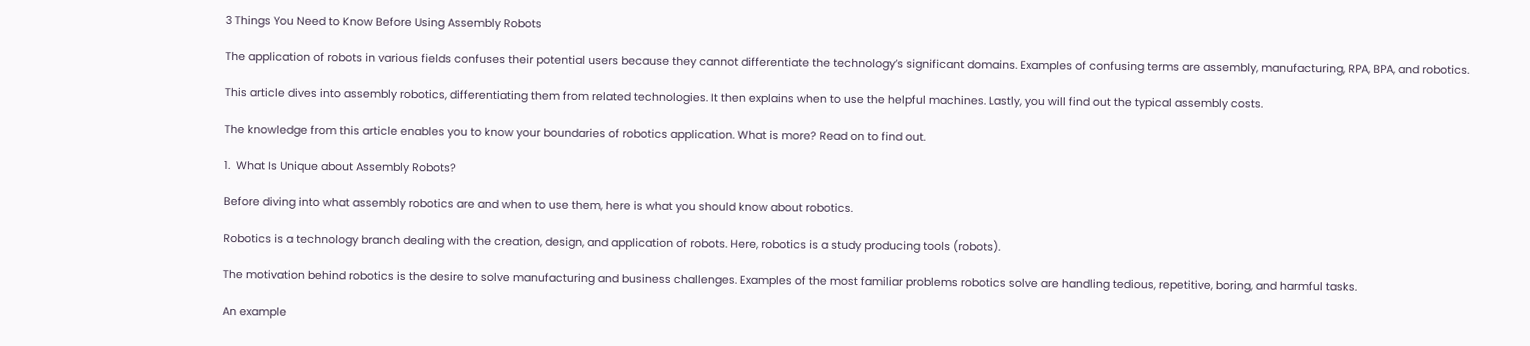3 Things You Need to Know Before Using Assembly Robots

The application of robots in various fields confuses their potential users because they cannot differentiate the technology’s significant domains. Examples of confusing terms are assembly, manufacturing, RPA, BPA, and robotics.

This article dives into assembly robotics, differentiating them from related technologies. It then explains when to use the helpful machines. Lastly, you will find out the typical assembly costs.

The knowledge from this article enables you to know your boundaries of robotics application. What is more? Read on to find out.

1.  What Is Unique about Assembly Robots?

Before diving into what assembly robotics are and when to use them, here is what you should know about robotics.

Robotics is a technology branch dealing with the creation, design, and application of robots. Here, robotics is a study producing tools (robots).

The motivation behind robotics is the desire to solve manufacturing and business challenges. Examples of the most familiar problems robotics solve are handling tedious, repetitive, boring, and harmful tasks.

An example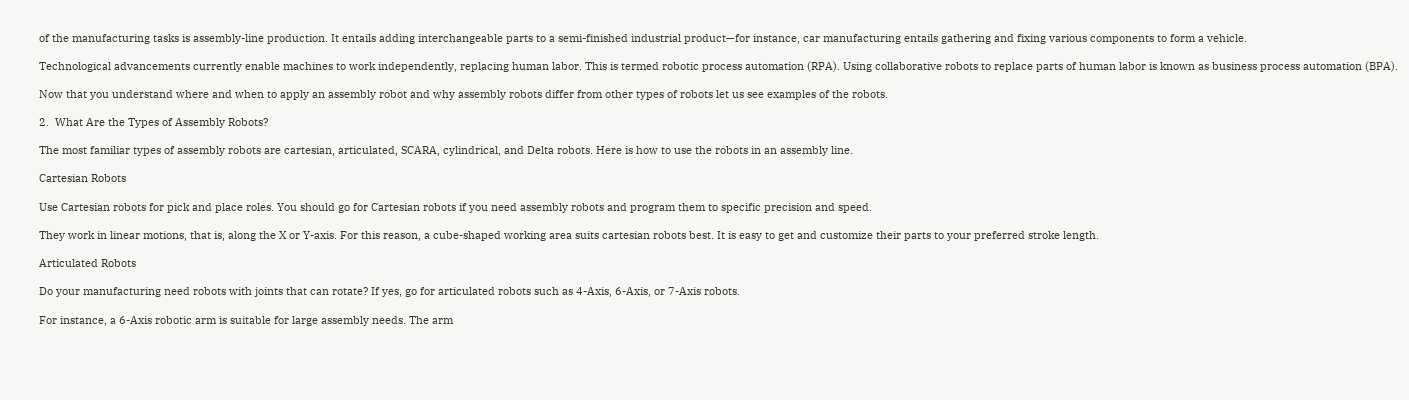of the manufacturing tasks is assembly-line production. It entails adding interchangeable parts to a semi-finished industrial product—for instance, car manufacturing entails gathering and fixing various components to form a vehicle.

Technological advancements currently enable machines to work independently, replacing human labor. This is termed robotic process automation (RPA). Using collaborative robots to replace parts of human labor is known as business process automation (BPA).

Now that you understand where and when to apply an assembly robot and why assembly robots differ from other types of robots let us see examples of the robots.

2.  What Are the Types of Assembly Robots?

The most familiar types of assembly robots are cartesian, articulated, SCARA, cylindrical, and Delta robots. Here is how to use the robots in an assembly line.

Cartesian Robots

Use Cartesian robots for pick and place roles. You should go for Cartesian robots if you need assembly robots and program them to specific precision and speed.

They work in linear motions, that is, along the X or Y-axis. For this reason, a cube-shaped working area suits cartesian robots best. It is easy to get and customize their parts to your preferred stroke length.

Articulated Robots

Do your manufacturing need robots with joints that can rotate? If yes, go for articulated robots such as 4-Axis, 6-Axis, or 7-Axis robots.

For instance, a 6-Axis robotic arm is suitable for large assembly needs. The arm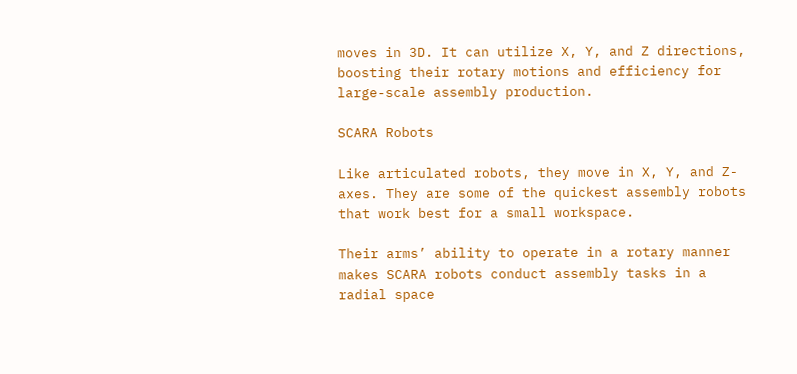moves in 3D. It can utilize X, Y, and Z directions, boosting their rotary motions and efficiency for large-scale assembly production.

SCARA Robots

Like articulated robots, they move in X, Y, and Z-axes. They are some of the quickest assembly robots that work best for a small workspace.

Their arms’ ability to operate in a rotary manner makes SCARA robots conduct assembly tasks in a radial space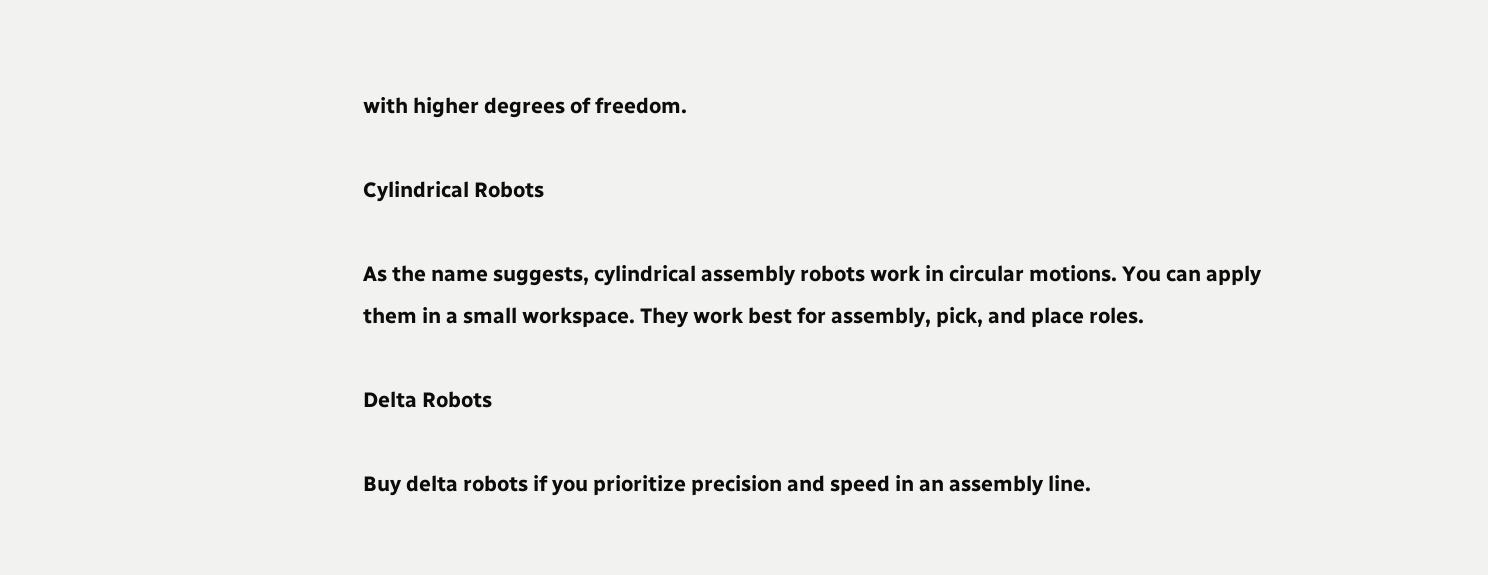with higher degrees of freedom.

Cylindrical Robots

As the name suggests, cylindrical assembly robots work in circular motions. You can apply them in a small workspace. They work best for assembly, pick, and place roles.

Delta Robots

Buy delta robots if you prioritize precision and speed in an assembly line.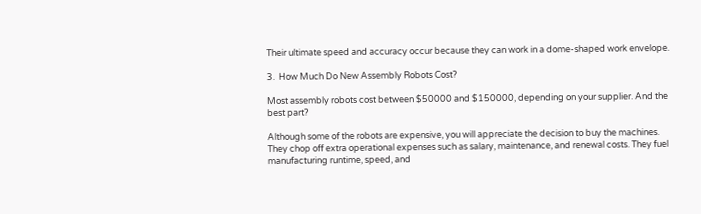Their ultimate speed and accuracy occur because they can work in a dome-shaped work envelope.

3.  How Much Do New Assembly Robots Cost?

Most assembly robots cost between $50000 and $150000, depending on your supplier. And the best part?

Although some of the robots are expensive, you will appreciate the decision to buy the machines. They chop off extra operational expenses such as salary, maintenance, and renewal costs. They fuel manufacturing runtime, speed, and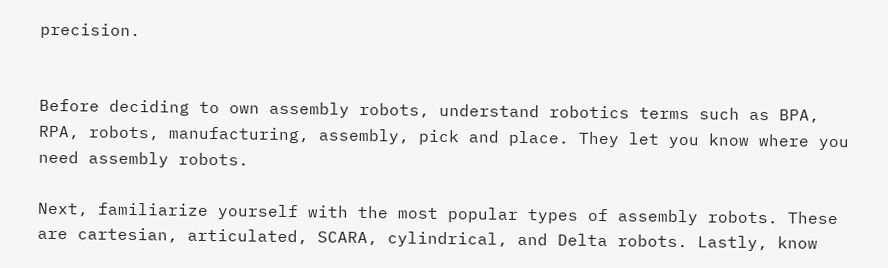precision.


Before deciding to own assembly robots, understand robotics terms such as BPA, RPA, robots, manufacturing, assembly, pick and place. They let you know where you need assembly robots.

Next, familiarize yourself with the most popular types of assembly robots. These are cartesian, articulated, SCARA, cylindrical, and Delta robots. Lastly, know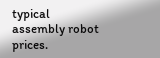typical assembly robot prices.